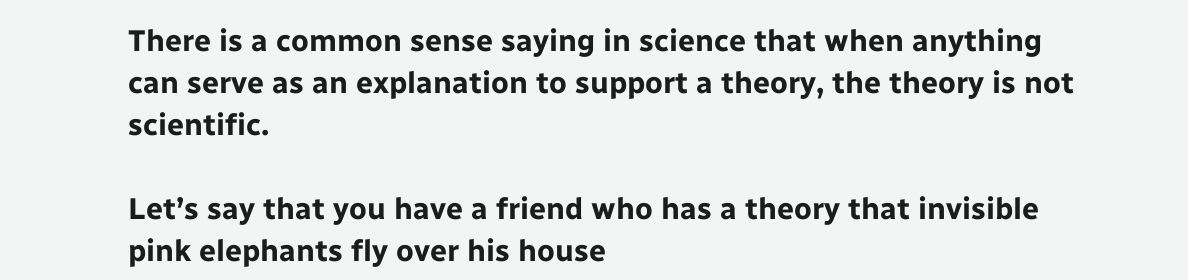There is a common sense saying in science that when anything can serve as an explanation to support a theory, the theory is not scientific.

Let’s say that you have a friend who has a theory that invisible pink elephants fly over his house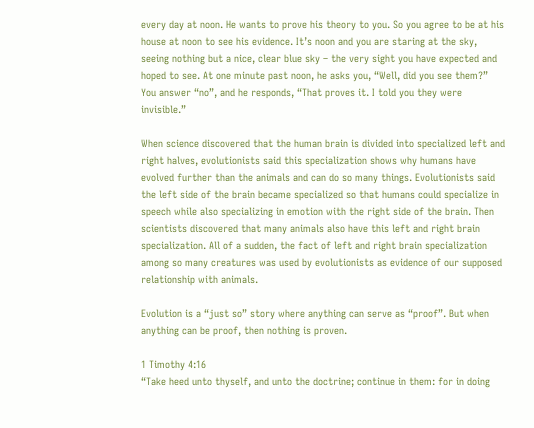every day at noon. He wants to prove his theory to you. So you agree to be at his house at noon to see his evidence. It’s noon and you are staring at the sky, seeing nothing but a nice, clear blue sky – the very sight you have expected and hoped to see. At one minute past noon, he asks you, “Well, did you see them?” You answer “no”, and he responds, “That proves it. I told you they were invisible.”

When science discovered that the human brain is divided into specialized left and right halves, evolutionists said this specialization shows why humans have evolved further than the animals and can do so many things. Evolutionists said the left side of the brain became specialized so that humans could specialize in speech while also specializing in emotion with the right side of the brain. Then scientists discovered that many animals also have this left and right brain specialization. All of a sudden, the fact of left and right brain specialization among so many creatures was used by evolutionists as evidence of our supposed relationship with animals.

Evolution is a “just so” story where anything can serve as “proof”. But when anything can be proof, then nothing is proven.

1 Timothy 4:16
“Take heed unto thyself, and unto the doctrine; continue in them: for in doing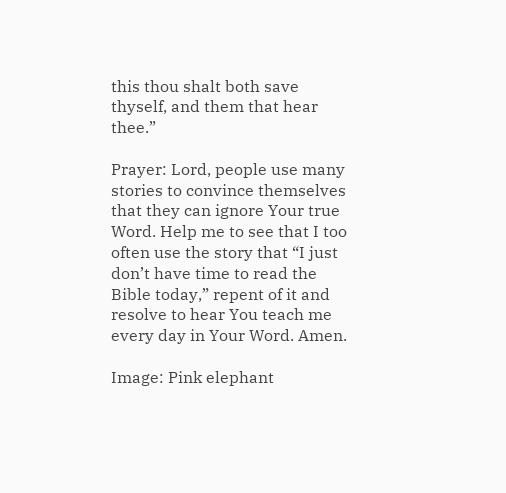this thou shalt both save thyself, and them that hear thee.”

Prayer: Lord, people use many stories to convince themselves that they can ignore Your true Word. Help me to see that I too often use the story that “I just don’t have time to read the Bible today,” repent of it and resolve to hear You teach me every day in Your Word. Amen.

Image: Pink elephant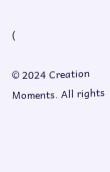(

© 2024 Creation Moments. All rights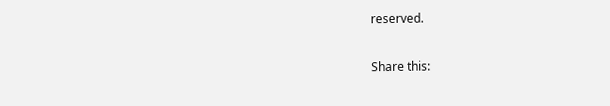reserved.

Share this: